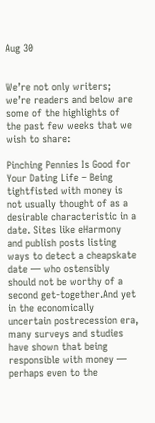Aug 30


We’re not only writers; we’re readers and below are some of the highlights of the past few weeks that we wish to share:

Pinching Pennies Is Good for Your Dating Life – Being tightfisted with money is not usually thought of as a desirable characteristic in a date. Sites like eHarmony and publish posts listing ways to detect a cheapskate date — who ostensibly should not be worthy of a second get-together.And yet in the economically uncertain postrecession era, many surveys and studies have shown that being responsible with money — perhaps even to the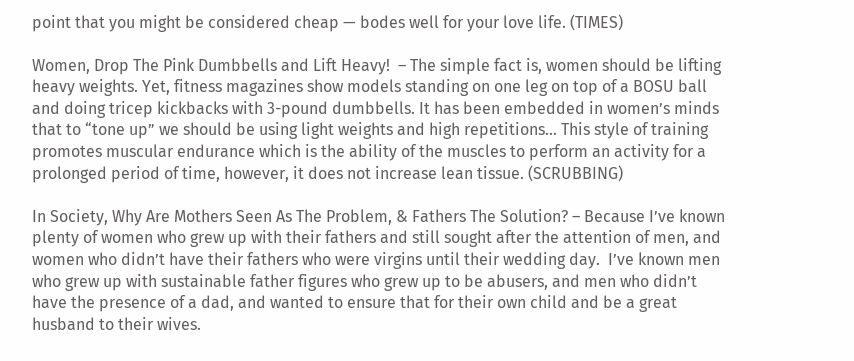point that you might be considered cheap — bodes well for your love life. (TIMES)

Women, Drop The Pink Dumbbells and Lift Heavy!  – The simple fact is, women should be lifting heavy weights. Yet, fitness magazines show models standing on one leg on top of a BOSU ball and doing tricep kickbacks with 3-pound dumbbells. It has been embedded in women’s minds that to “tone up” we should be using light weights and high repetitions… This style of training promotes muscular endurance which is the ability of the muscles to perform an activity for a prolonged period of time, however, it does not increase lean tissue. (SCRUBBING)

In Society, Why Are Mothers Seen As The Problem, & Fathers The Solution? – Because I’ve known plenty of women who grew up with their fathers and still sought after the attention of men, and women who didn’t have their fathers who were virgins until their wedding day.  I’ve known men who grew up with sustainable father figures who grew up to be abusers, and men who didn’t have the presence of a dad, and wanted to ensure that for their own child and be a great husband to their wives.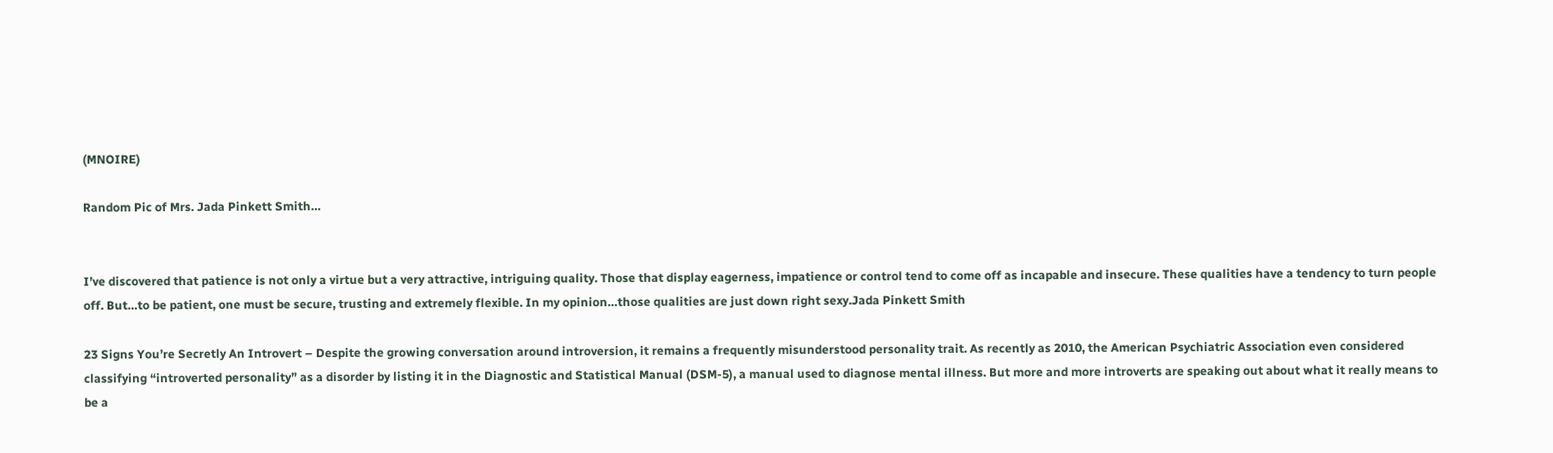(MNOIRE)

Random Pic of Mrs. Jada Pinkett Smith…


I’ve discovered that patience is not only a virtue but a very attractive, intriguing quality. Those that display eagerness, impatience or control tend to come off as incapable and insecure. These qualities have a tendency to turn people off. But…to be patient, one must be secure, trusting and extremely flexible. In my opinion…those qualities are just down right sexy.Jada Pinkett Smith

23 Signs You’re Secretly An Introvert – Despite the growing conversation around introversion, it remains a frequently misunderstood personality trait. As recently as 2010, the American Psychiatric Association even considered classifying “introverted personality” as a disorder by listing it in the Diagnostic and Statistical Manual (DSM-5), a manual used to diagnose mental illness. But more and more introverts are speaking out about what it really means to be a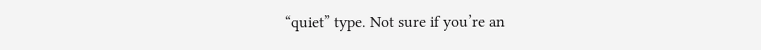“quiet” type. Not sure if you’re an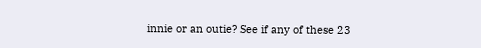innie or an outie? See if any of these 23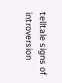telltale signs of introversion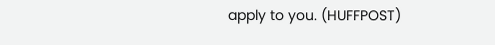apply to you. (HUFFPOST)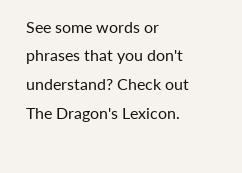See some words or phrases that you don't understand? Check out The Dragon's Lexicon.